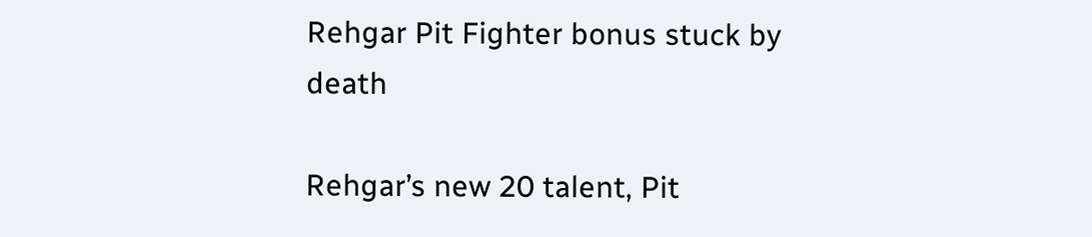Rehgar Pit Fighter bonus stuck by death

Rehgar’s new 20 talent, Pit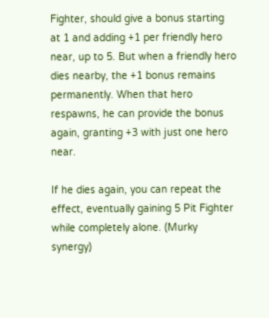Fighter, should give a bonus starting at 1 and adding +1 per friendly hero near, up to 5. But when a friendly hero dies nearby, the +1 bonus remains permanently. When that hero respawns, he can provide the bonus again, granting +3 with just one hero near.

If he dies again, you can repeat the effect, eventually gaining 5 Pit Fighter while completely alone. (Murky synergy)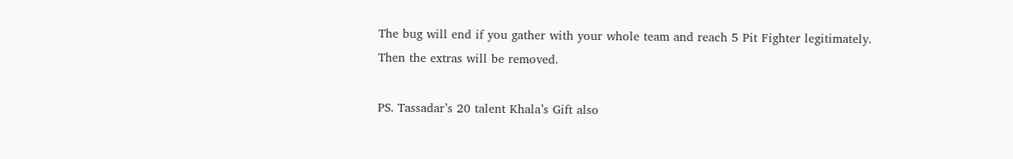The bug will end if you gather with your whole team and reach 5 Pit Fighter legitimately. Then the extras will be removed.

PS. Tassadar’s 20 talent Khala’s Gift also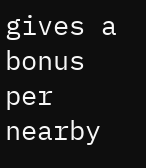gives a bonus per nearby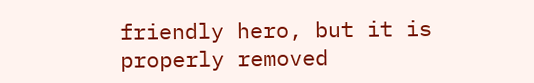friendly hero, but it is properly removed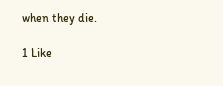when they die.

1 Like